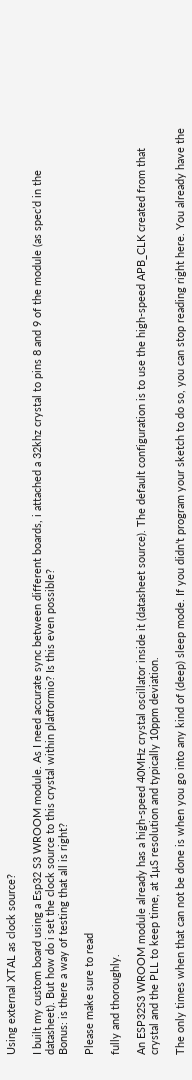Using external XTAL as clock source?

I built my custom board using a Esp32 S3 WROOM module. As I need accurate sync between different boards, i attached a 32khz crystal to pins 8 and 9 of the module (as spec’d in the datasheet). But how do i set the clock source to this crystal within platformio? Is this even possible?
Bonus: is there a way of testing that all is right?

Please make sure to read

fully and thoroughly.

An ESP32S3 WROOM module already has a high-speed 40MHz crystal oscillator inside it (datasheet source). The default configuration is to use the high-speed APB_CLK created from that crystal and the PLL to keep time, at 1µS resolution and typically 10ppm deviation.

The only times when that can not be done is when you go into any kind of (deep) sleep mode. If you didn’t program your sketch to do so, you can stop reading right here. You already have the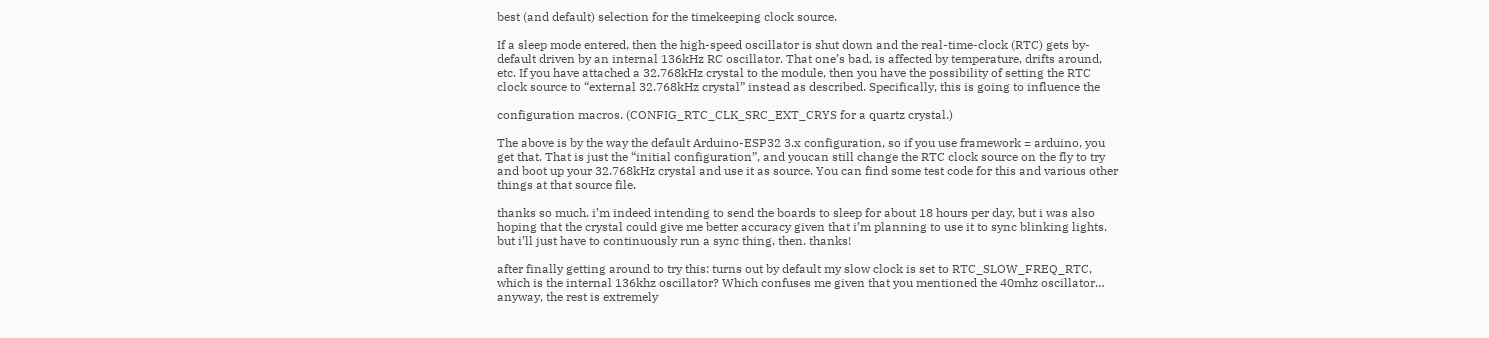best (and default) selection for the timekeeping clock source.

If a sleep mode entered, then the high-speed oscillator is shut down and the real-time-clock (RTC) gets by-default driven by an internal 136kHz RC oscillator. That one’s bad, is affected by temperature, drifts around, etc. If you have attached a 32.768kHz crystal to the module, then you have the possibility of setting the RTC clock source to “external 32.768kHz crystal” instead as described. Specifically, this is going to influence the

configuration macros. (CONFIG_RTC_CLK_SRC_EXT_CRYS for a quartz crystal.)

The above is by the way the default Arduino-ESP32 3.x configuration, so if you use framework = arduino, you get that. That is just the “initial configuration”, and youcan still change the RTC clock source on the fly to try and boot up your 32.768kHz crystal and use it as source. You can find some test code for this and various other things at that source file.

thanks so much. i’m indeed intending to send the boards to sleep for about 18 hours per day, but i was also hoping that the crystal could give me better accuracy given that i’m planning to use it to sync blinking lights. but i’ll just have to continuously run a sync thing, then. thanks!

after finally getting around to try this: turns out by default my slow clock is set to RTC_SLOW_FREQ_RTC, which is the internal 136khz oscillator? Which confuses me given that you mentioned the 40mhz oscillator…
anyway, the rest is extremely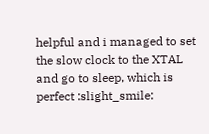helpful and i managed to set the slow clock to the XTAL and go to sleep, which is perfect :slight_smile: